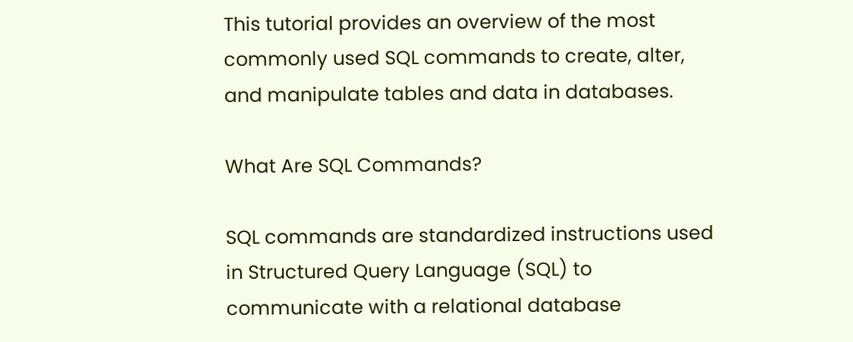This tutorial provides an overview of the most commonly used SQL commands to create, alter, and manipulate tables and data in databases.

What Are SQL Commands?

SQL commands are standardized instructions used in Structured Query Language (SQL) to communicate with a relational database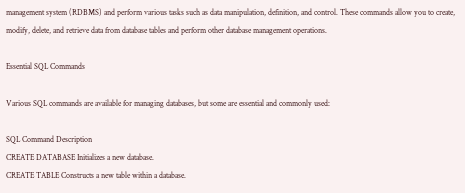management system (RDBMS) and perform various tasks such as data manipulation, definition, and control. These commands allow you to create, modify, delete, and retrieve data from database tables and perform other database management operations.

Essential SQL Commands

Various SQL commands are available for managing databases, but some are essential and commonly used:

SQL Command Description
CREATE DATABASE Initializes a new database.
CREATE TABLE Constructs a new table within a database.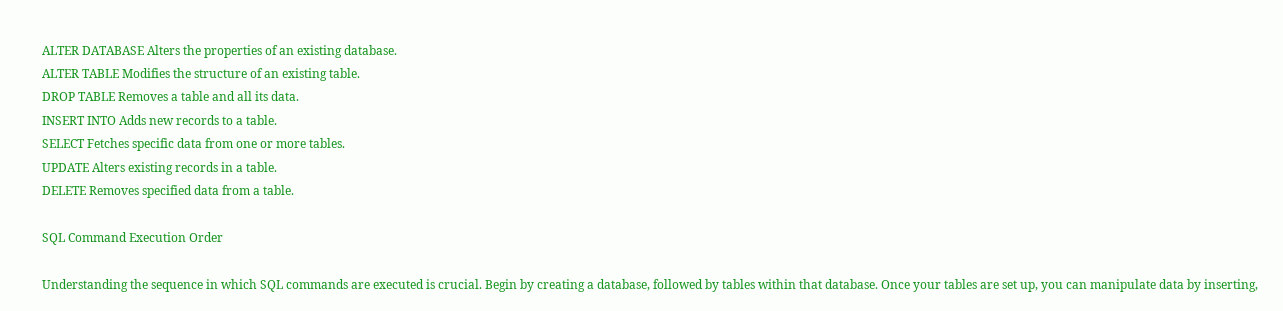ALTER DATABASE Alters the properties of an existing database.
ALTER TABLE Modifies the structure of an existing table.
DROP TABLE Removes a table and all its data.
INSERT INTO Adds new records to a table.
SELECT Fetches specific data from one or more tables.
UPDATE Alters existing records in a table.
DELETE Removes specified data from a table.

SQL Command Execution Order

Understanding the sequence in which SQL commands are executed is crucial. Begin by creating a database, followed by tables within that database. Once your tables are set up, you can manipulate data by inserting,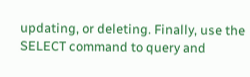updating, or deleting. Finally, use the SELECT command to query and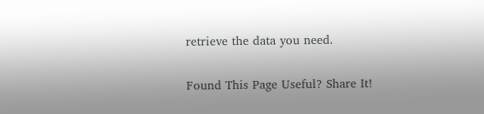retrieve the data you need.

Found This Page Useful? Share It!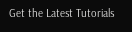Get the Latest Tutorials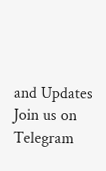and Updates
Join us on Telegram